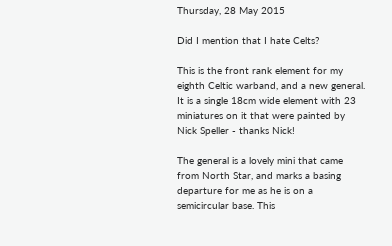Thursday, 28 May 2015

Did I mention that I hate Celts?

This is the front rank element for my eighth Celtic warband, and a new general. It is a single 18cm wide element with 23 miniatures on it that were painted by Nick Speller - thanks Nick!

The general is a lovely mini that came from North Star, and marks a basing departure for me as he is on a semicircular base. This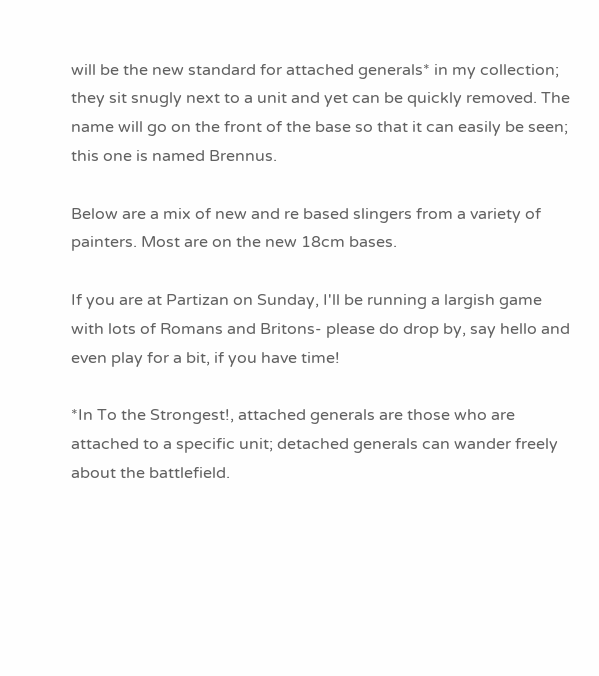will be the new standard for attached generals* in my collection; they sit snugly next to a unit and yet can be quickly removed. The name will go on the front of the base so that it can easily be seen; this one is named Brennus.

Below are a mix of new and re based slingers from a variety of painters. Most are on the new 18cm bases.

If you are at Partizan on Sunday, I'll be running a largish game with lots of Romans and Britons- please do drop by, say hello and even play for a bit, if you have time!

*In To the Strongest!, attached generals are those who are attached to a specific unit; detached generals can wander freely about the battlefield.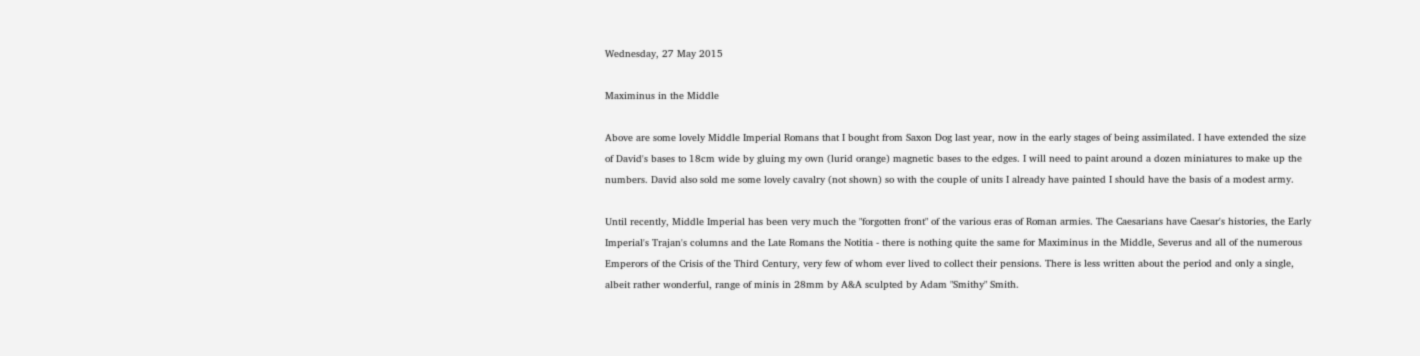Wednesday, 27 May 2015

Maximinus in the Middle

Above are some lovely Middle Imperial Romans that I bought from Saxon Dog last year, now in the early stages of being assimilated. I have extended the size of David's bases to 18cm wide by gluing my own (lurid orange) magnetic bases to the edges. I will need to paint around a dozen miniatures to make up the numbers. David also sold me some lovely cavalry (not shown) so with the couple of units I already have painted I should have the basis of a modest army.

Until recently, Middle Imperial has been very much the "forgotten front" of the various eras of Roman armies. The Caesarians have Caesar's histories, the Early Imperial's Trajan's columns and the Late Romans the Notitia - there is nothing quite the same for Maximinus in the Middle, Severus and all of the numerous Emperors of the Crisis of the Third Century, very few of whom ever lived to collect their pensions. There is less written about the period and only a single, albeit rather wonderful, range of minis in 28mm by A&A sculpted by Adam "Smithy" Smith.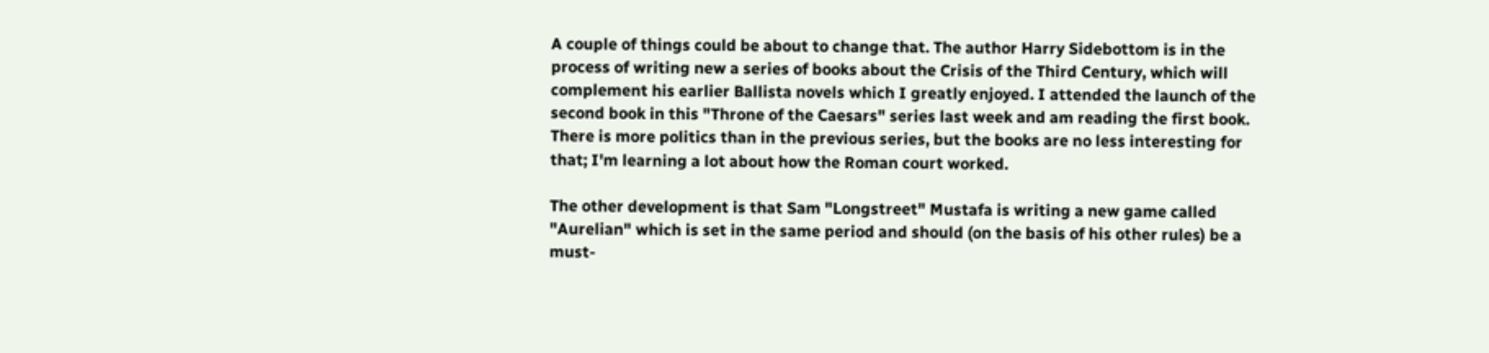A couple of things could be about to change that. The author Harry Sidebottom is in the process of writing new a series of books about the Crisis of the Third Century, which will complement his earlier Ballista novels which I greatly enjoyed. I attended the launch of the second book in this "Throne of the Caesars" series last week and am reading the first book. There is more politics than in the previous series, but the books are no less interesting for that; I'm learning a lot about how the Roman court worked.

The other development is that Sam "Longstreet" Mustafa is writing a new game called "Aurelian" which is set in the same period and should (on the basis of his other rules) be a must-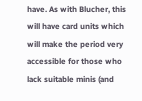have. As with Blucher, this will have card units which will make the period very accessible for those who lack suitable minis (and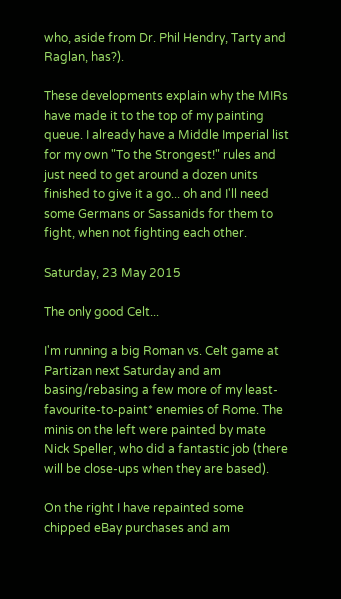who, aside from Dr. Phil Hendry, Tarty and Raglan, has?).

These developments explain why the MIRs have made it to the top of my painting queue. I already have a Middle Imperial list for my own "To the Strongest!" rules and just need to get around a dozen units finished to give it a go... oh and I'll need some Germans or Sassanids for them to fight, when not fighting each other.

Saturday, 23 May 2015

The only good Celt...

I'm running a big Roman vs. Celt game at Partizan next Saturday and am basing/rebasing a few more of my least-favourite-to-paint* enemies of Rome. The minis on the left were painted by mate Nick Speller, who did a fantastic job (there will be close-ups when they are based).

On the right I have repainted some chipped eBay purchases and am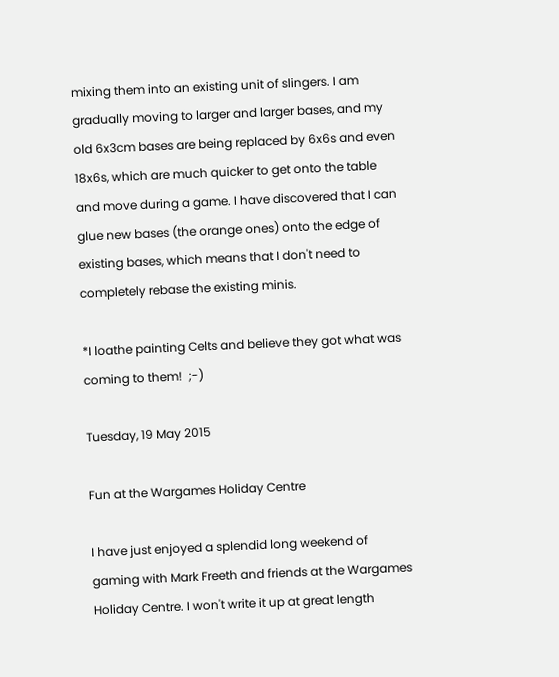mixing them into an existing unit of slingers. I am gradually moving to larger and larger bases, and my old 6x3cm bases are being replaced by 6x6s and even 18x6s, which are much quicker to get onto the table and move during a game. I have discovered that I can glue new bases (the orange ones) onto the edge of existing bases, which means that I don't need to completely rebase the existing minis.

*I loathe painting Celts and believe they got what was coming to them!  ;-)

Tuesday, 19 May 2015

Fun at the Wargames Holiday Centre

I have just enjoyed a splendid long weekend of gaming with Mark Freeth and friends at the Wargames Holiday Centre. I won't write it up at great length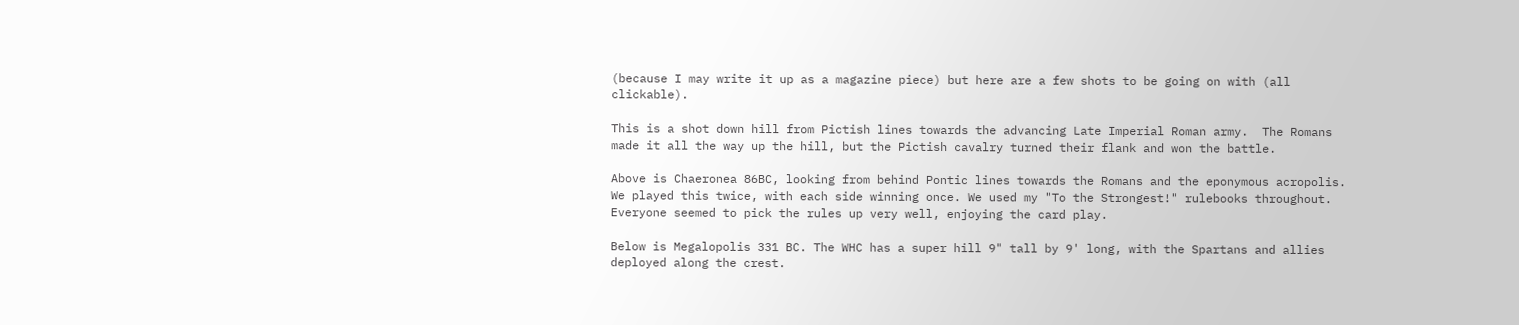(because I may write it up as a magazine piece) but here are a few shots to be going on with (all clickable).

This is a shot down hill from Pictish lines towards the advancing Late Imperial Roman army.  The Romans made it all the way up the hill, but the Pictish cavalry turned their flank and won the battle.

Above is Chaeronea 86BC, looking from behind Pontic lines towards the Romans and the eponymous acropolis. We played this twice, with each side winning once. We used my "To the Strongest!" rulebooks throughout. Everyone seemed to pick the rules up very well, enjoying the card play.

Below is Megalopolis 331 BC. The WHC has a super hill 9" tall by 9' long, with the Spartans and allies deployed along the crest.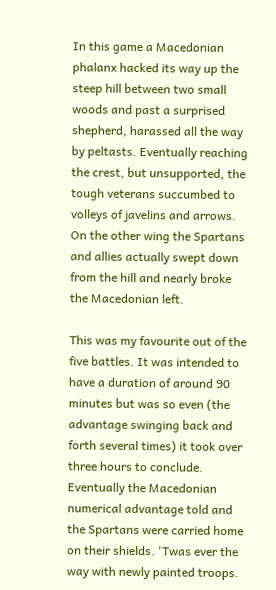In this game a Macedonian phalanx hacked its way up the steep hill between two small woods and past a surprised shepherd, harassed all the way by peltasts. Eventually reaching the crest, but unsupported, the tough veterans succumbed to volleys of javelins and arrows. On the other wing the Spartans and allies actually swept down from the hill and nearly broke the Macedonian left.

This was my favourite out of the five battles. It was intended to have a duration of around 90 minutes but was so even (the advantage swinging back and forth several times) it took over three hours to conclude. Eventually the Macedonian numerical advantage told and the Spartans were carried home on their shields. 'Twas ever the way with newly painted troops.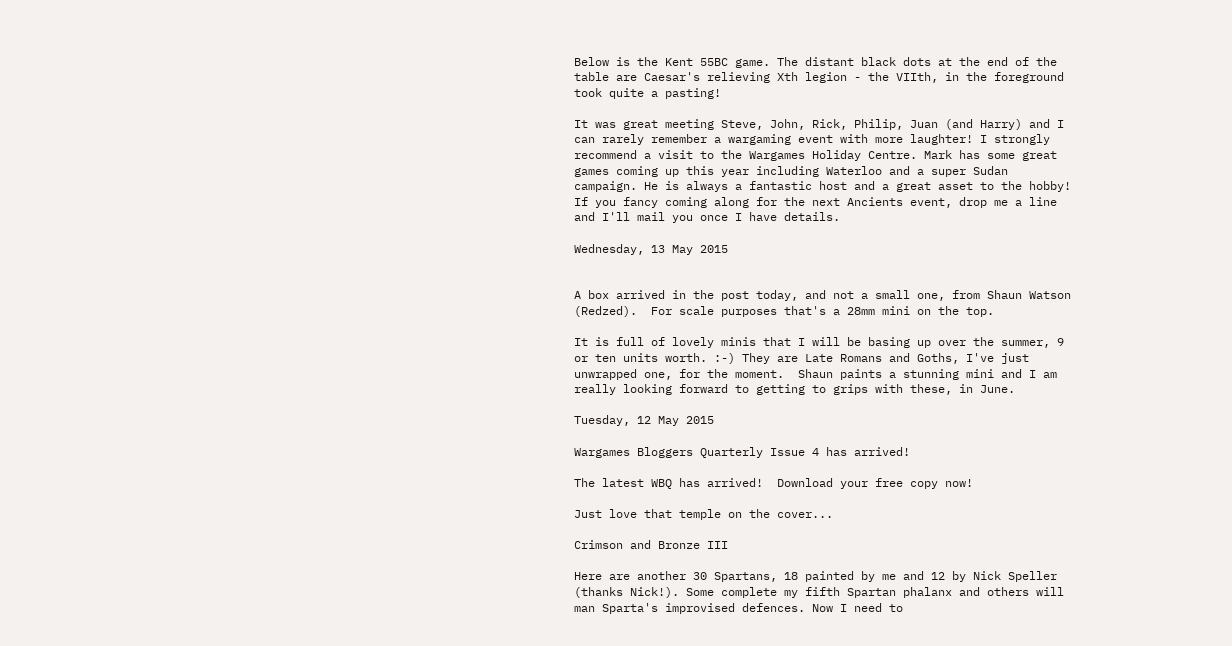Below is the Kent 55BC game. The distant black dots at the end of the table are Caesar's relieving Xth legion - the VIIth, in the foreground took quite a pasting!

It was great meeting Steve, John, Rick, Philip, Juan (and Harry) and I can rarely remember a wargaming event with more laughter! I strongly recommend a visit to the Wargames Holiday Centre. Mark has some great games coming up this year including Waterloo and a super Sudan campaign. He is always a fantastic host and a great asset to the hobby! If you fancy coming along for the next Ancients event, drop me a line and I'll mail you once I have details.

Wednesday, 13 May 2015


A box arrived in the post today, and not a small one, from Shaun Watson (Redzed).  For scale purposes that's a 28mm mini on the top.

It is full of lovely minis that I will be basing up over the summer, 9 or ten units worth. :-) They are Late Romans and Goths, I've just unwrapped one, for the moment.  Shaun paints a stunning mini and I am really looking forward to getting to grips with these, in June.

Tuesday, 12 May 2015

Wargames Bloggers Quarterly Issue 4 has arrived!

The latest WBQ has arrived!  Download your free copy now!

Just love that temple on the cover...

Crimson and Bronze III

Here are another 30 Spartans, 18 painted by me and 12 by Nick Speller (thanks Nick!). Some complete my fifth Spartan phalanx and others will man Sparta's improvised defences. Now I need to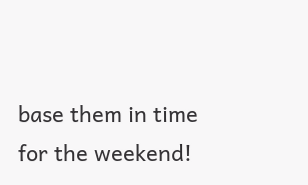base them in time for the weekend!